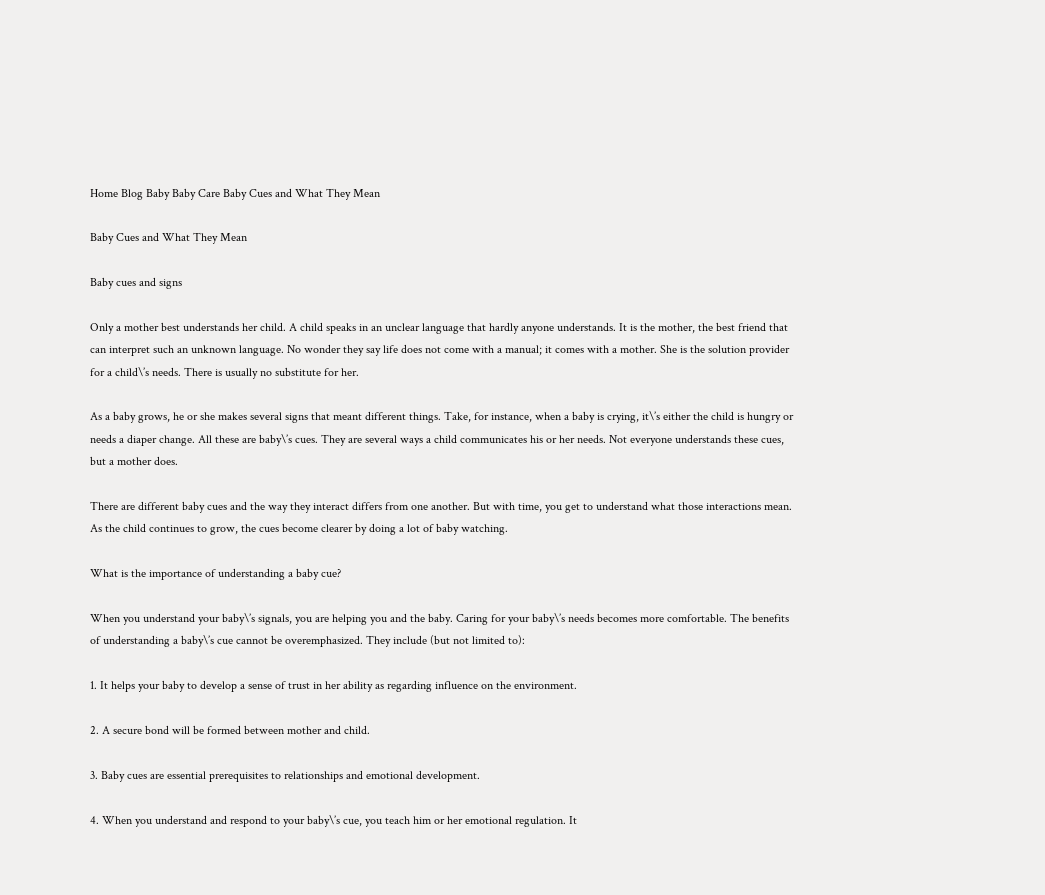Home Blog Baby Baby Care Baby Cues and What They Mean

Baby Cues and What They Mean

Baby cues and signs

Only a mother best understands her child. A child speaks in an unclear language that hardly anyone understands. It is the mother, the best friend that can interpret such an unknown language. No wonder they say life does not come with a manual; it comes with a mother. She is the solution provider for a child\’s needs. There is usually no substitute for her.

As a baby grows, he or she makes several signs that meant different things. Take, for instance, when a baby is crying, it\’s either the child is hungry or needs a diaper change. All these are baby\’s cues. They are several ways a child communicates his or her needs. Not everyone understands these cues, but a mother does.

There are different baby cues and the way they interact differs from one another. But with time, you get to understand what those interactions mean. As the child continues to grow, the cues become clearer by doing a lot of baby watching.

What is the importance of understanding a baby cue?

When you understand your baby\’s signals, you are helping you and the baby. Caring for your baby\’s needs becomes more comfortable. The benefits of understanding a baby\’s cue cannot be overemphasized. They include (but not limited to):

1. It helps your baby to develop a sense of trust in her ability as regarding influence on the environment.

2. A secure bond will be formed between mother and child.

3. Baby cues are essential prerequisites to relationships and emotional development.

4. When you understand and respond to your baby\’s cue, you teach him or her emotional regulation. It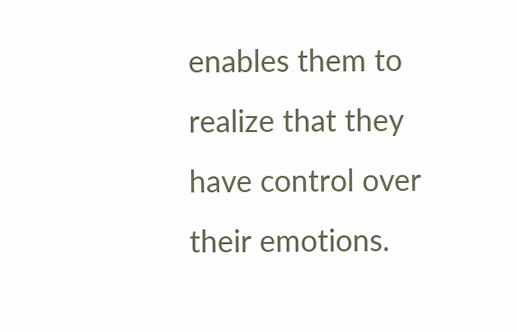enables them to realize that they have control over their emotions.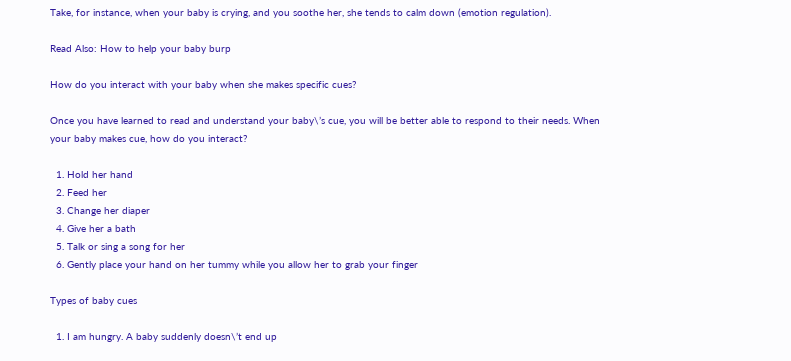Take, for instance, when your baby is crying, and you soothe her, she tends to calm down (emotion regulation).

Read Also: How to help your baby burp

How do you interact with your baby when she makes specific cues?

Once you have learned to read and understand your baby\’s cue, you will be better able to respond to their needs. When your baby makes cue, how do you interact?

  1. Hold her hand
  2. Feed her
  3. Change her diaper
  4. Give her a bath
  5. Talk or sing a song for her
  6. Gently place your hand on her tummy while you allow her to grab your finger

Types of baby cues

  1. I am hungry. A baby suddenly doesn\’t end up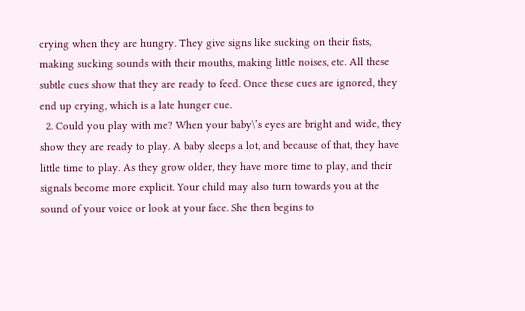crying when they are hungry. They give signs like sucking on their fists, making sucking sounds with their mouths, making little noises, etc. All these subtle cues show that they are ready to feed. Once these cues are ignored, they end up crying, which is a late hunger cue.
  2. Could you play with me? When your baby\’s eyes are bright and wide, they show they are ready to play. A baby sleeps a lot, and because of that, they have little time to play. As they grow older, they have more time to play, and their signals become more explicit. Your child may also turn towards you at the sound of your voice or look at your face. She then begins to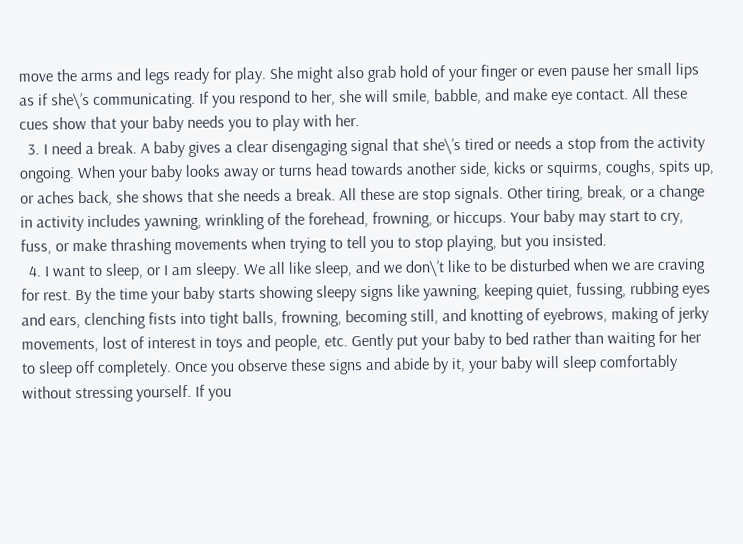move the arms and legs ready for play. She might also grab hold of your finger or even pause her small lips as if she\’s communicating. If you respond to her, she will smile, babble, and make eye contact. All these cues show that your baby needs you to play with her.
  3. I need a break. A baby gives a clear disengaging signal that she\’s tired or needs a stop from the activity ongoing. When your baby looks away or turns head towards another side, kicks or squirms, coughs, spits up, or aches back, she shows that she needs a break. All these are stop signals. Other tiring, break, or a change in activity includes yawning, wrinkling of the forehead, frowning, or hiccups. Your baby may start to cry, fuss, or make thrashing movements when trying to tell you to stop playing, but you insisted.
  4. I want to sleep, or I am sleepy. We all like sleep, and we don\’t like to be disturbed when we are craving for rest. By the time your baby starts showing sleepy signs like yawning, keeping quiet, fussing, rubbing eyes and ears, clenching fists into tight balls, frowning, becoming still, and knotting of eyebrows, making of jerky movements, lost of interest in toys and people, etc. Gently put your baby to bed rather than waiting for her to sleep off completely. Once you observe these signs and abide by it, your baby will sleep comfortably without stressing yourself. If you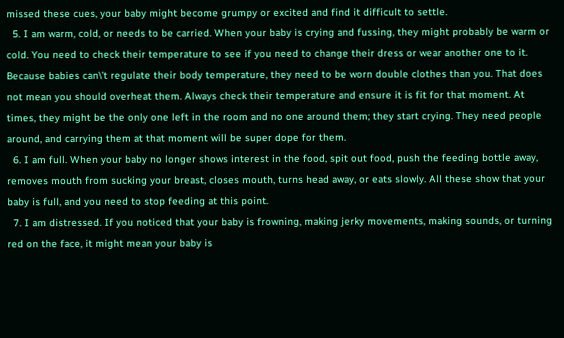missed these cues, your baby might become grumpy or excited and find it difficult to settle.
  5. I am warm, cold, or needs to be carried. When your baby is crying and fussing, they might probably be warm or cold. You need to check their temperature to see if you need to change their dress or wear another one to it. Because babies can\’t regulate their body temperature, they need to be worn double clothes than you. That does not mean you should overheat them. Always check their temperature and ensure it is fit for that moment. At times, they might be the only one left in the room and no one around them; they start crying. They need people around, and carrying them at that moment will be super dope for them.
  6. I am full. When your baby no longer shows interest in the food, spit out food, push the feeding bottle away, removes mouth from sucking your breast, closes mouth, turns head away, or eats slowly. All these show that your baby is full, and you need to stop feeding at this point.
  7. I am distressed. If you noticed that your baby is frowning, making jerky movements, making sounds, or turning red on the face, it might mean your baby is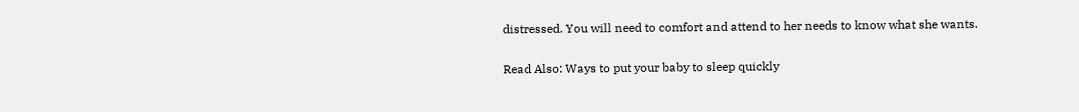distressed. You will need to comfort and attend to her needs to know what she wants.

Read Also: Ways to put your baby to sleep quickly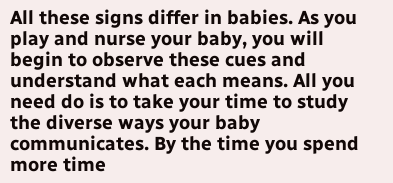All these signs differ in babies. As you play and nurse your baby, you will begin to observe these cues and understand what each means. All you need do is to take your time to study the diverse ways your baby communicates. By the time you spend more time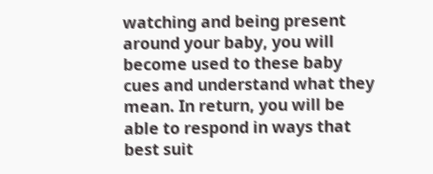watching and being present around your baby, you will become used to these baby cues and understand what they mean. In return, you will be able to respond in ways that best suit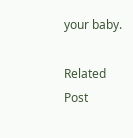your baby.

Related Post